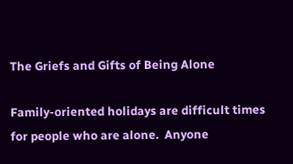The Griefs and Gifts of Being Alone

Family-oriented holidays are difficult times for people who are alone.  Anyone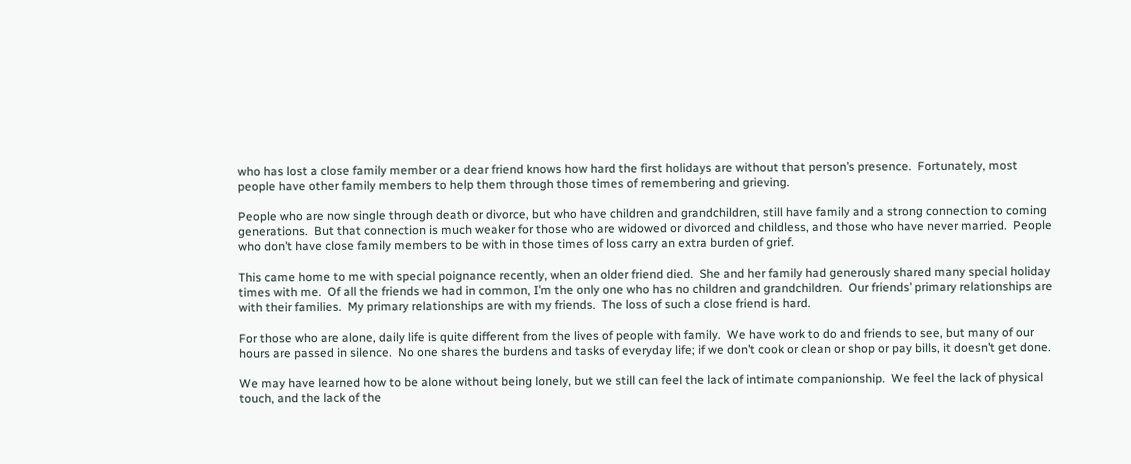who has lost a close family member or a dear friend knows how hard the first holidays are without that person’s presence.  Fortunately, most people have other family members to help them through those times of remembering and grieving.

People who are now single through death or divorce, but who have children and grandchildren, still have family and a strong connection to coming generations.  But that connection is much weaker for those who are widowed or divorced and childless, and those who have never married.  People who don’t have close family members to be with in those times of loss carry an extra burden of grief.

This came home to me with special poignance recently, when an older friend died.  She and her family had generously shared many special holiday times with me.  Of all the friends we had in common, I’m the only one who has no children and grandchildren.  Our friends’ primary relationships are with their families.  My primary relationships are with my friends.  The loss of such a close friend is hard.

For those who are alone, daily life is quite different from the lives of people with family.  We have work to do and friends to see, but many of our hours are passed in silence.  No one shares the burdens and tasks of everyday life; if we don’t cook or clean or shop or pay bills, it doesn’t get done.

We may have learned how to be alone without being lonely, but we still can feel the lack of intimate companionship.  We feel the lack of physical touch, and the lack of the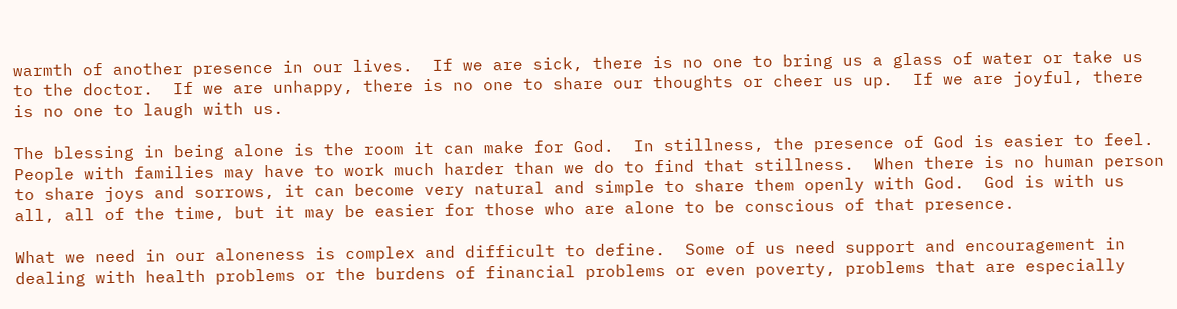warmth of another presence in our lives.  If we are sick, there is no one to bring us a glass of water or take us to the doctor.  If we are unhappy, there is no one to share our thoughts or cheer us up.  If we are joyful, there is no one to laugh with us.

The blessing in being alone is the room it can make for God.  In stillness, the presence of God is easier to feel.  People with families may have to work much harder than we do to find that stillness.  When there is no human person to share joys and sorrows, it can become very natural and simple to share them openly with God.  God is with us all, all of the time, but it may be easier for those who are alone to be conscious of that presence.

What we need in our aloneness is complex and difficult to define.  Some of us need support and encouragement in dealing with health problems or the burdens of financial problems or even poverty, problems that are especially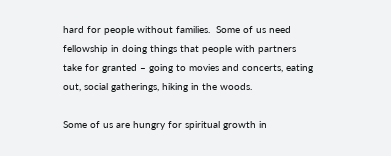hard for people without families.  Some of us need fellowship in doing things that people with partners take for granted – going to movies and concerts, eating out, social gatherings, hiking in the woods.

Some of us are hungry for spiritual growth in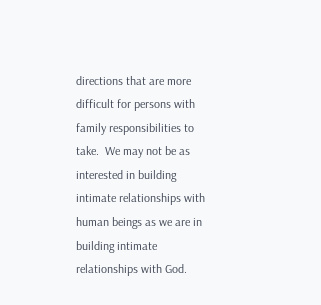directions that are more difficult for persons with family responsibilities to take.  We may not be as interested in building intimate relationships with human beings as we are in building intimate relationships with God.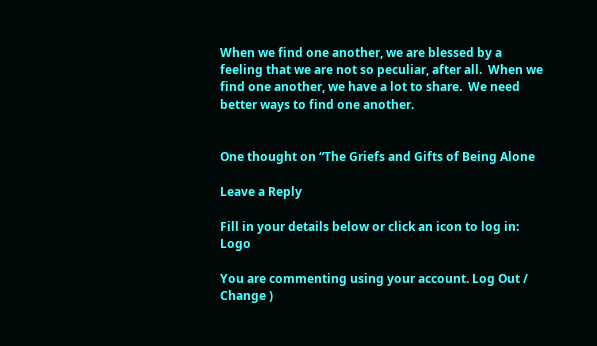When we find one another, we are blessed by a feeling that we are not so peculiar, after all.  When we find one another, we have a lot to share.  We need better ways to find one another.


One thought on “The Griefs and Gifts of Being Alone

Leave a Reply

Fill in your details below or click an icon to log in: Logo

You are commenting using your account. Log Out /  Change )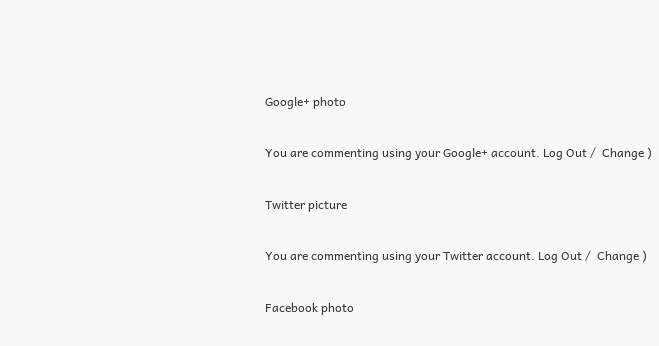Google+ photo

You are commenting using your Google+ account. Log Out /  Change )

Twitter picture

You are commenting using your Twitter account. Log Out /  Change )

Facebook photo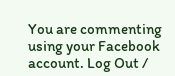You are commenting using your Facebook account. Log Out /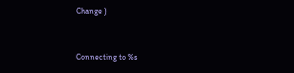Change )


Connecting to %s